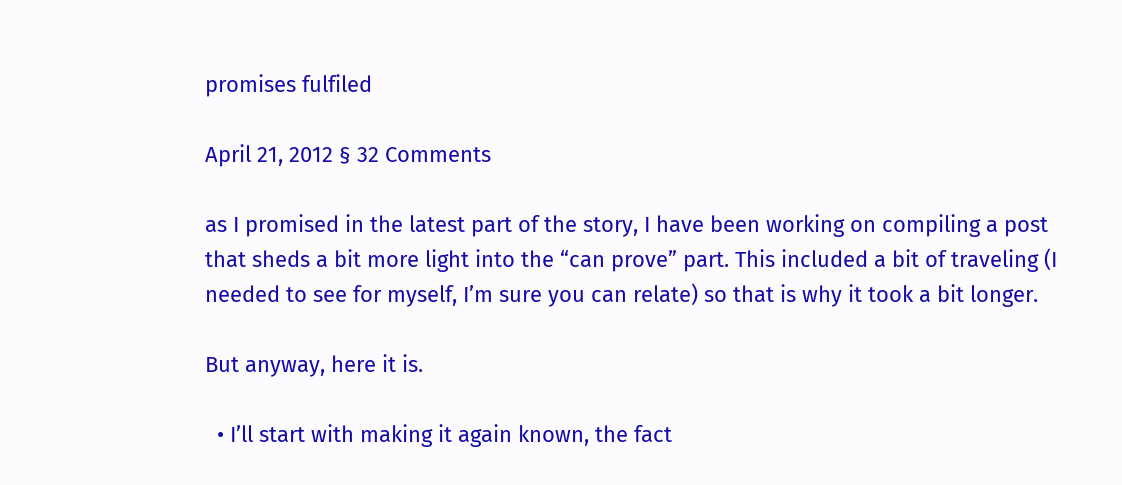promises fulfiled

April 21, 2012 § 32 Comments

as I promised in the latest part of the story, I have been working on compiling a post that sheds a bit more light into the “can prove” part. This included a bit of traveling (I needed to see for myself, I’m sure you can relate) so that is why it took a bit longer.

But anyway, here it is.

  • I’ll start with making it again known, the fact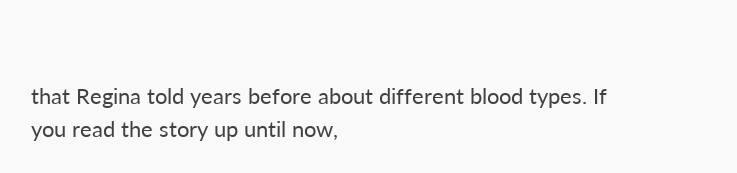that Regina told years before about different blood types. If you read the story up until now,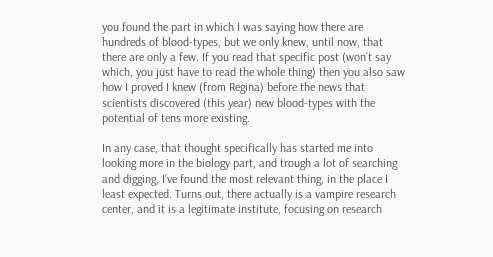you found the part in which I was saying how there are hundreds of blood-types, but we only knew, until now, that there are only a few. If you read that specific post (won’t say which, you just have to read the whole thing) then you also saw how I proved I knew (from Regina) before the news that scientists discovered (this year) new blood-types with the potential of tens more existing.

In any case, that thought specifically has started me into looking more in the biology part, and trough a lot of searching and digging, I’ve found the most relevant thing, in the place I least expected. Turns out, there actually is a vampire research center, and it is a legitimate institute, focusing on research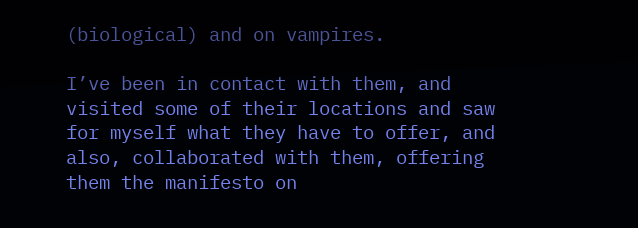(biological) and on vampires.

I’ve been in contact with them, and visited some of their locations and saw for myself what they have to offer, and also, collaborated with them, offering them the manifesto on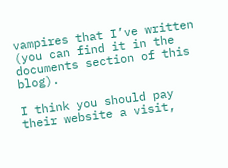vampires that I’ve written (you can find it in the documents section of this blog).

I think you should pay their website a visit,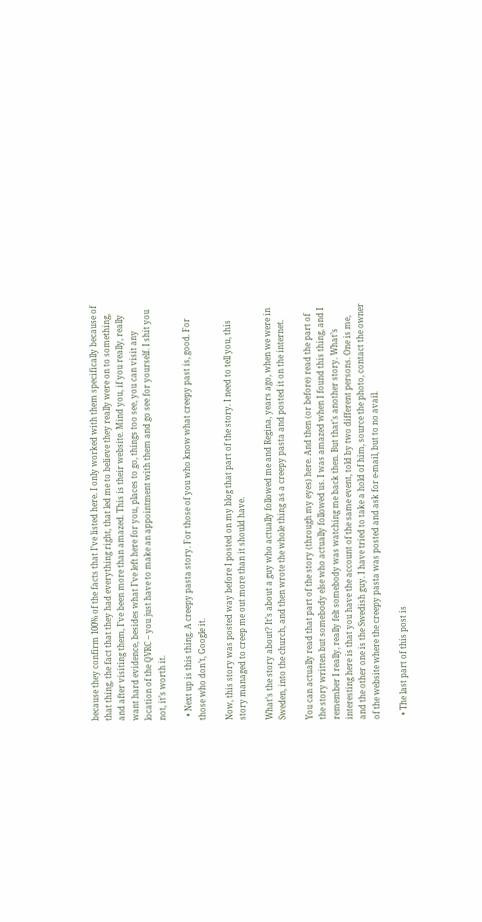because they confirm 100% of the facts that I’ve listed here. I only worked with them specifically because of that thing, the fact that they had everything right, that led me to believe they really were on to something, and after visiting them, I’ve been more than amazed. This is their website. Mind you, if you really, really want hard evidence, besides what I’ve left here for you, places to go, things too see, you can visit any location of the QVRC – you just have to make an appointment with them and go see for yourself. I shit you not, it’s worth it.

  • Next up is this thing. A creepy pasta story. For those of you who know what creepy past is, good. For those who don’t, Google it.

Now, this story was posted way before I posted on my blog that part of the story. I need to tell you, this story managed to creep me out more than it should have.

What’s the story about? It’s about a guy who actually followed me and Regina, years ago, when we were in Sweden, into the church, and then wrote the whole thing as a creepy pasta and posted it on the internet.

You can actually read that part of the story (through my eyes) here. And then (or before) read the part of the story written but somebody else who actually followed us. I was amazed when I found this thing, and I remember I really, really felt somebody was watching me back then. But that’s another story. What’s interesting here is that you have the account of the same event, told by two different persons. One is me, and the other one is the Swedish guy. I have tried to take a hold of him, source the photo, contact the owner of the website where the creepy pasta was posted and ask for e-mail, but to no avail.

  • The last part of this post is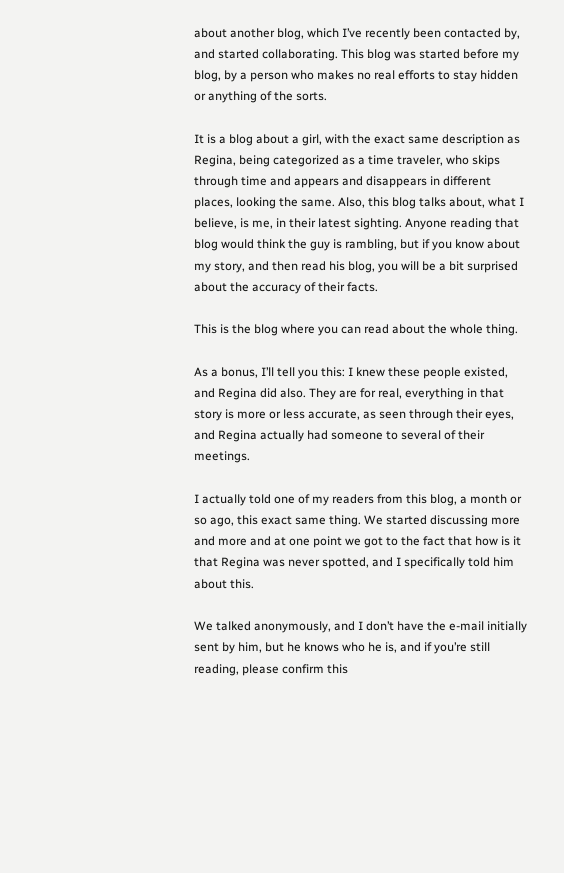about another blog, which I’ve recently been contacted by, and started collaborating. This blog was started before my blog, by a person who makes no real efforts to stay hidden or anything of the sorts.

It is a blog about a girl, with the exact same description as Regina, being categorized as a time traveler, who skips through time and appears and disappears in different places, looking the same. Also, this blog talks about, what I believe, is me, in their latest sighting. Anyone reading that blog would think the guy is rambling, but if you know about my story, and then read his blog, you will be a bit surprised about the accuracy of their facts.

This is the blog where you can read about the whole thing.

As a bonus, I’ll tell you this: I knew these people existed, and Regina did also. They are for real, everything in that story is more or less accurate, as seen through their eyes, and Regina actually had someone to several of their meetings.

I actually told one of my readers from this blog, a month or so ago, this exact same thing. We started discussing more and more and at one point we got to the fact that how is it that Regina was never spotted, and I specifically told him about this.

We talked anonymously, and I don’t have the e-mail initially sent by him, but he knows who he is, and if you’re still reading, please confirm this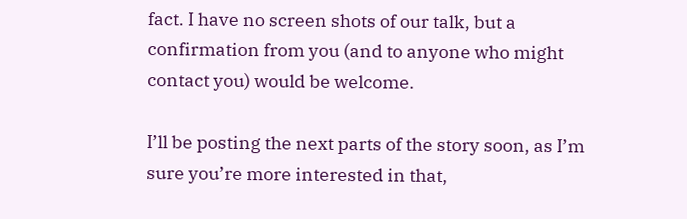fact. I have no screen shots of our talk, but a confirmation from you (and to anyone who might contact you) would be welcome.

I’ll be posting the next parts of the story soon, as I’m sure you’re more interested in that,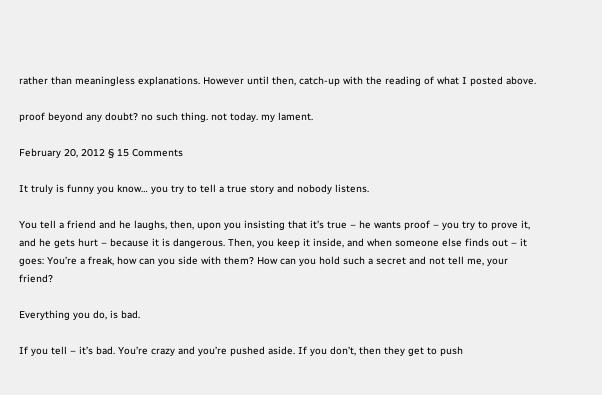rather than meaningless explanations. However until then, catch-up with the reading of what I posted above.

proof beyond any doubt? no such thing. not today. my lament.

February 20, 2012 § 15 Comments

It truly is funny you know… you try to tell a true story and nobody listens.

You tell a friend and he laughs, then, upon you insisting that it’s true – he wants proof – you try to prove it, and he gets hurt – because it is dangerous. Then, you keep it inside, and when someone else finds out – it goes: You’re a freak, how can you side with them? How can you hold such a secret and not tell me, your friend?

Everything you do, is bad.

If you tell – it’s bad. You’re crazy and you’re pushed aside. If you don’t, then they get to push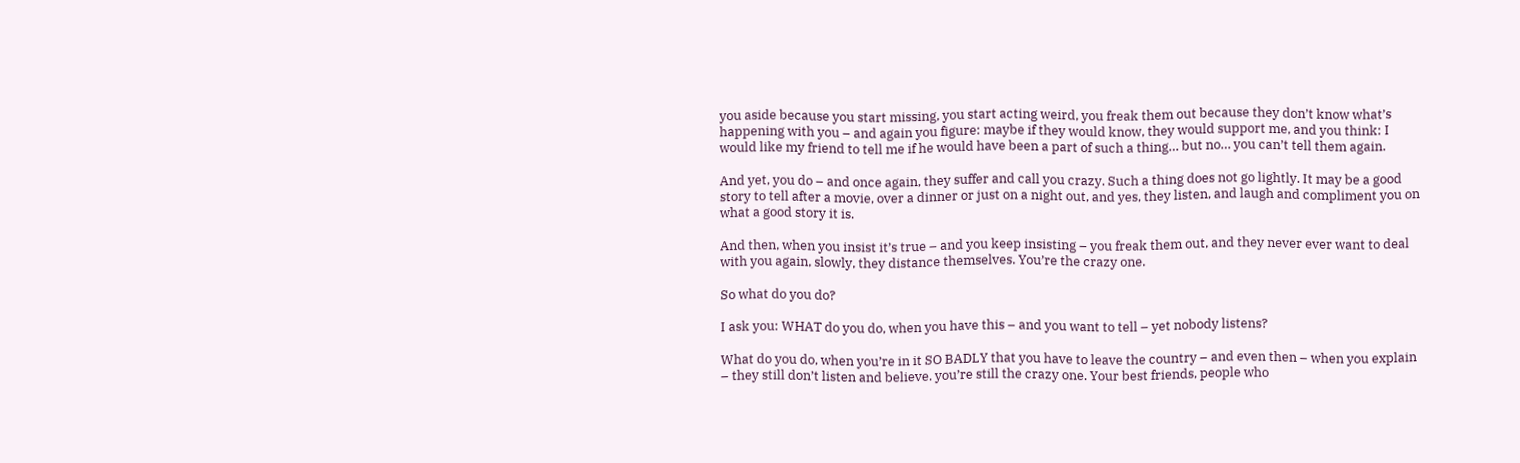you aside because you start missing, you start acting weird, you freak them out because they don’t know what’s happening with you – and again you figure: maybe if they would know, they would support me, and you think: I would like my friend to tell me if he would have been a part of such a thing… but no… you can’t tell them again.

And yet, you do – and once again, they suffer and call you crazy. Such a thing does not go lightly. It may be a good story to tell after a movie, over a dinner or just on a night out, and yes, they listen, and laugh and compliment you on what a good story it is.

And then, when you insist it’s true – and you keep insisting – you freak them out, and they never ever want to deal with you again, slowly, they distance themselves. You’re the crazy one.

So what do you do?

I ask you: WHAT do you do, when you have this – and you want to tell – yet nobody listens?

What do you do, when you’re in it SO BADLY that you have to leave the country – and even then – when you explain – they still don’t listen and believe. you’re still the crazy one. Your best friends, people who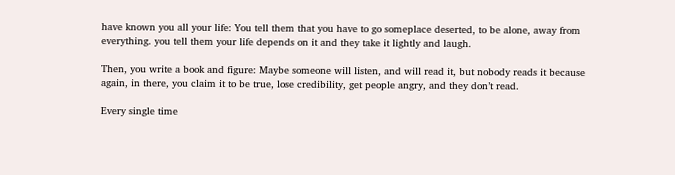have known you all your life: You tell them that you have to go someplace deserted, to be alone, away from everything. you tell them your life depends on it and they take it lightly and laugh.

Then, you write a book and figure: Maybe someone will listen, and will read it, but nobody reads it because again, in there, you claim it to be true, lose credibility, get people angry, and they don’t read.

Every single time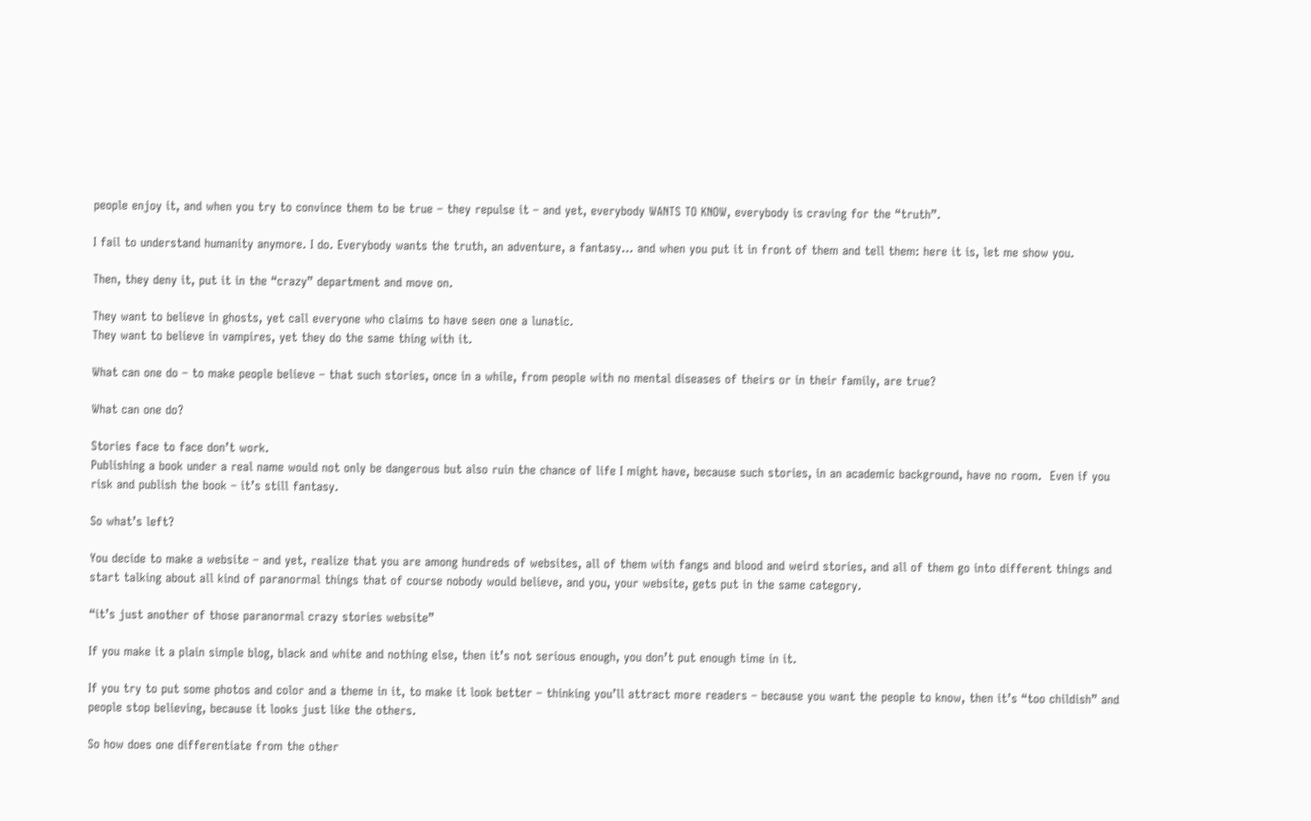people enjoy it, and when you try to convince them to be true – they repulse it – and yet, everybody WANTS TO KNOW, everybody is craving for the “truth”.

I fail to understand humanity anymore. I do. Everybody wants the truth, an adventure, a fantasy… and when you put it in front of them and tell them: here it is, let me show you.

Then, they deny it, put it in the “crazy” department and move on.

They want to believe in ghosts, yet call everyone who claims to have seen one a lunatic.
They want to believe in vampires, yet they do the same thing with it.

What can one do – to make people believe – that such stories, once in a while, from people with no mental diseases of theirs or in their family, are true?

What can one do?

Stories face to face don’t work.
Publishing a book under a real name would not only be dangerous but also ruin the chance of life I might have, because such stories, in an academic background, have no room.  Even if you risk and publish the book – it’s still fantasy.

So what’s left?

You decide to make a website – and yet, realize that you are among hundreds of websites, all of them with fangs and blood and weird stories, and all of them go into different things and start talking about all kind of paranormal things that of course nobody would believe, and you, your website, gets put in the same category.

“it’s just another of those paranormal crazy stories website”

If you make it a plain simple blog, black and white and nothing else, then it’s not serious enough, you don’t put enough time in it.

If you try to put some photos and color and a theme in it, to make it look better – thinking you’ll attract more readers – because you want the people to know, then it’s “too childish” and people stop believing, because it looks just like the others.

So how does one differentiate from the other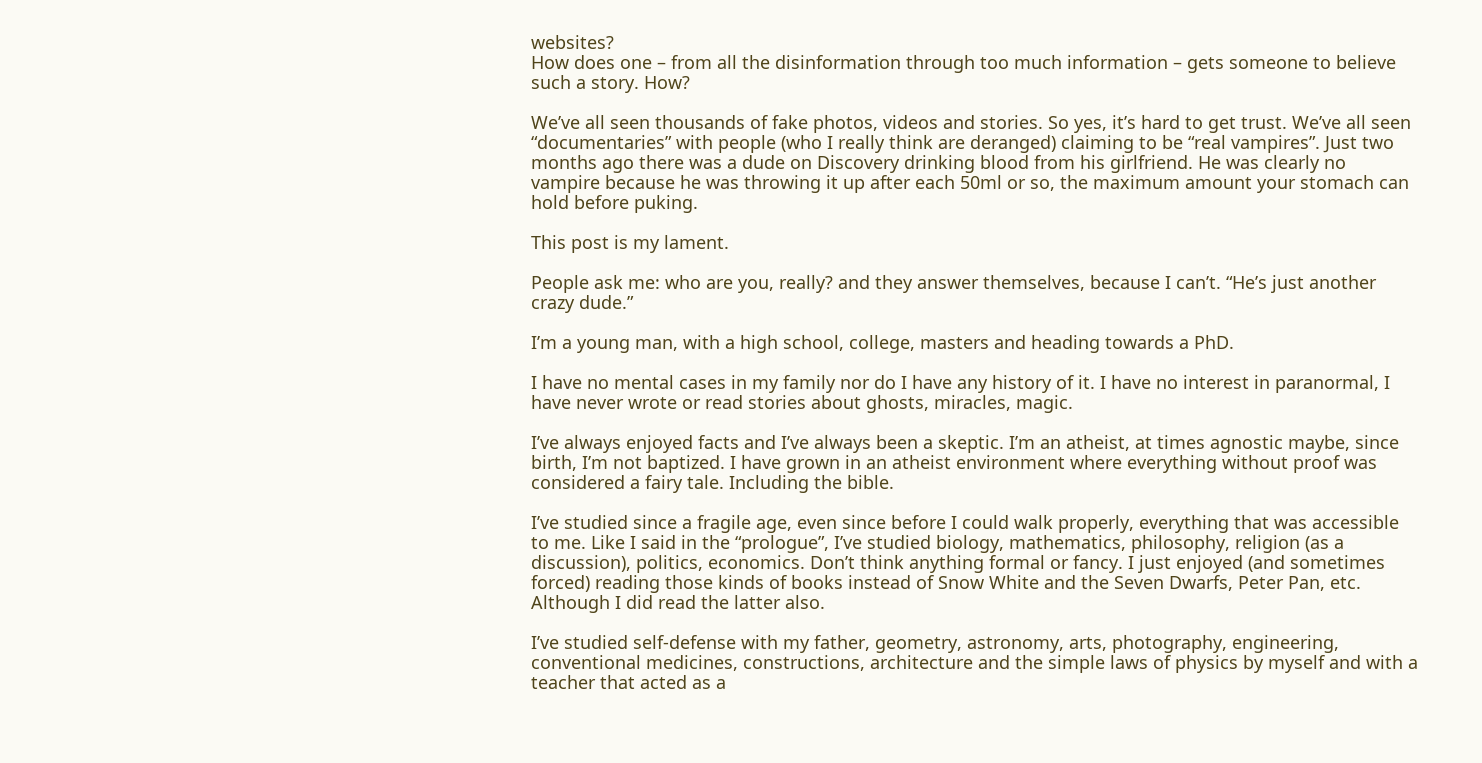websites?
How does one – from all the disinformation through too much information – gets someone to believe such a story. How?

We’ve all seen thousands of fake photos, videos and stories. So yes, it’s hard to get trust. We’ve all seen “documentaries” with people (who I really think are deranged) claiming to be “real vampires”. Just two months ago there was a dude on Discovery drinking blood from his girlfriend. He was clearly no vampire because he was throwing it up after each 50ml or so, the maximum amount your stomach can hold before puking.

This post is my lament.

People ask me: who are you, really? and they answer themselves, because I can’t. “He’s just another crazy dude.”

I’m a young man, with a high school, college, masters and heading towards a PhD.

I have no mental cases in my family nor do I have any history of it. I have no interest in paranormal, I have never wrote or read stories about ghosts, miracles, magic.

I’ve always enjoyed facts and I’ve always been a skeptic. I’m an atheist, at times agnostic maybe, since birth, I’m not baptized. I have grown in an atheist environment where everything without proof was considered a fairy tale. Including the bible.

I’ve studied since a fragile age, even since before I could walk properly, everything that was accessible to me. Like I said in the “prologue”, I’ve studied biology, mathematics, philosophy, religion (as a discussion), politics, economics. Don’t think anything formal or fancy. I just enjoyed (and sometimes forced) reading those kinds of books instead of Snow White and the Seven Dwarfs, Peter Pan, etc. Although I did read the latter also.

I’ve studied self-defense with my father, geometry, astronomy, arts, photography, engineering, conventional medicines, constructions, architecture and the simple laws of physics by myself and with a teacher that acted as a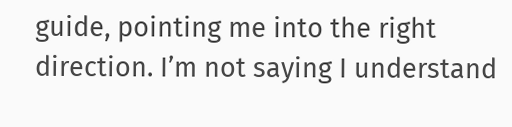guide, pointing me into the right direction. I’m not saying I understand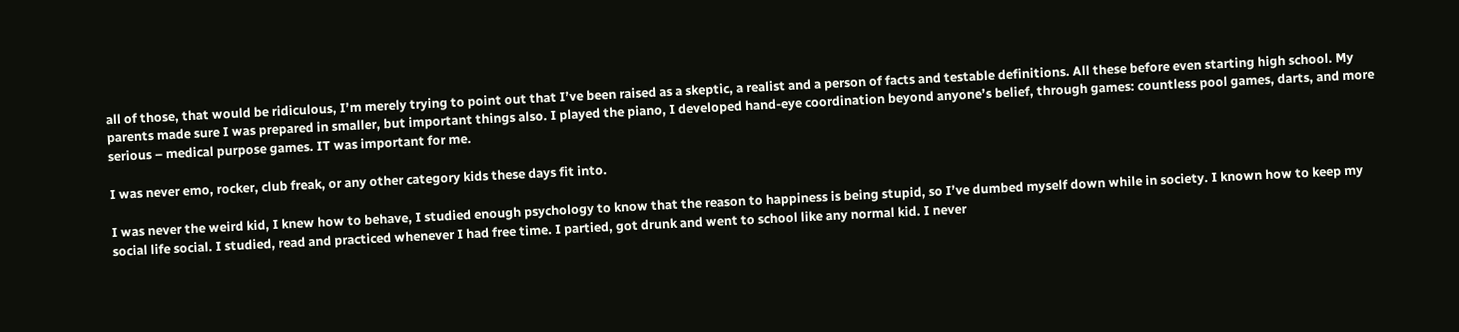all of those, that would be ridiculous, I’m merely trying to point out that I’ve been raised as a skeptic, a realist and a person of facts and testable definitions. All these before even starting high school. My parents made sure I was prepared in smaller, but important things also. I played the piano, I developed hand-eye coordination beyond anyone’s belief, through games: countless pool games, darts, and more serious – medical purpose games. IT was important for me.

I was never emo, rocker, club freak, or any other category kids these days fit into.

I was never the weird kid, I knew how to behave, I studied enough psychology to know that the reason to happiness is being stupid, so I’ve dumbed myself down while in society. I known how to keep my social life social. I studied, read and practiced whenever I had free time. I partied, got drunk and went to school like any normal kid. I never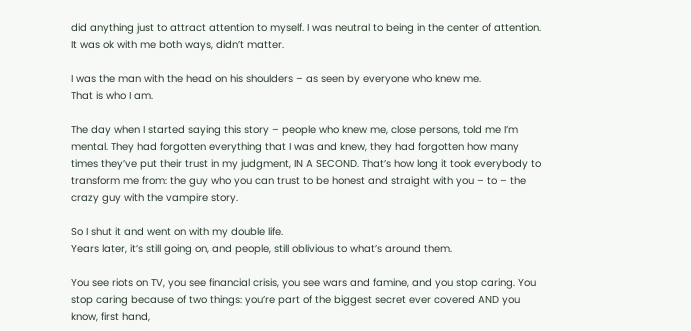did anything just to attract attention to myself. I was neutral to being in the center of attention. It was ok with me both ways, didn’t matter.

I was the man with the head on his shoulders – as seen by everyone who knew me.
That is who I am.

The day when I started saying this story – people who knew me, close persons, told me I’m mental. They had forgotten everything that I was and knew, they had forgotten how many times they’ve put their trust in my judgment, IN A SECOND. That’s how long it took everybody to transform me from: the guy who you can trust to be honest and straight with you – to – the crazy guy with the vampire story.

So I shut it and went on with my double life.
Years later, it’s still going on, and people, still oblivious to what’s around them.

You see riots on TV, you see financial crisis, you see wars and famine, and you stop caring. You stop caring because of two things: you’re part of the biggest secret ever covered AND you know, first hand,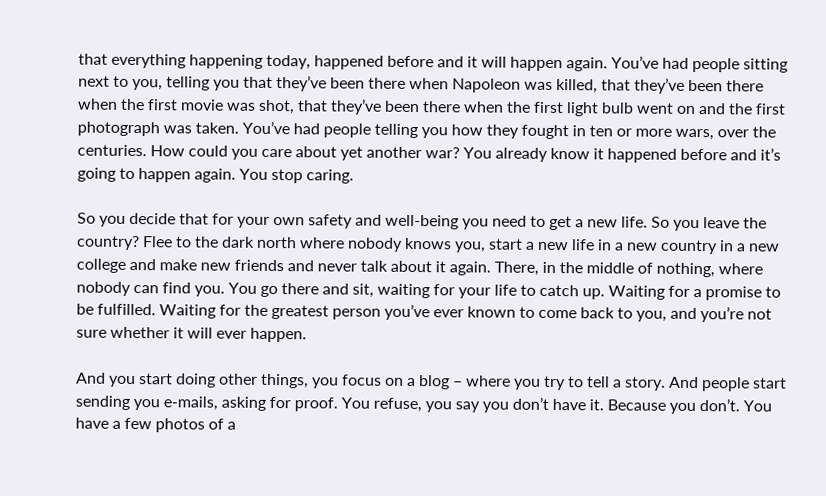that everything happening today, happened before and it will happen again. You’ve had people sitting next to you, telling you that they’ve been there when Napoleon was killed, that they’ve been there when the first movie was shot, that they’ve been there when the first light bulb went on and the first photograph was taken. You’ve had people telling you how they fought in ten or more wars, over the centuries. How could you care about yet another war? You already know it happened before and it’s going to happen again. You stop caring.

So you decide that for your own safety and well-being you need to get a new life. So you leave the country? Flee to the dark north where nobody knows you, start a new life in a new country in a new college and make new friends and never talk about it again. There, in the middle of nothing, where nobody can find you. You go there and sit, waiting for your life to catch up. Waiting for a promise to be fulfilled. Waiting for the greatest person you’ve ever known to come back to you, and you’re not sure whether it will ever happen.

And you start doing other things, you focus on a blog – where you try to tell a story. And people start sending you e-mails, asking for proof. You refuse, you say you don’t have it. Because you don’t. You have a few photos of a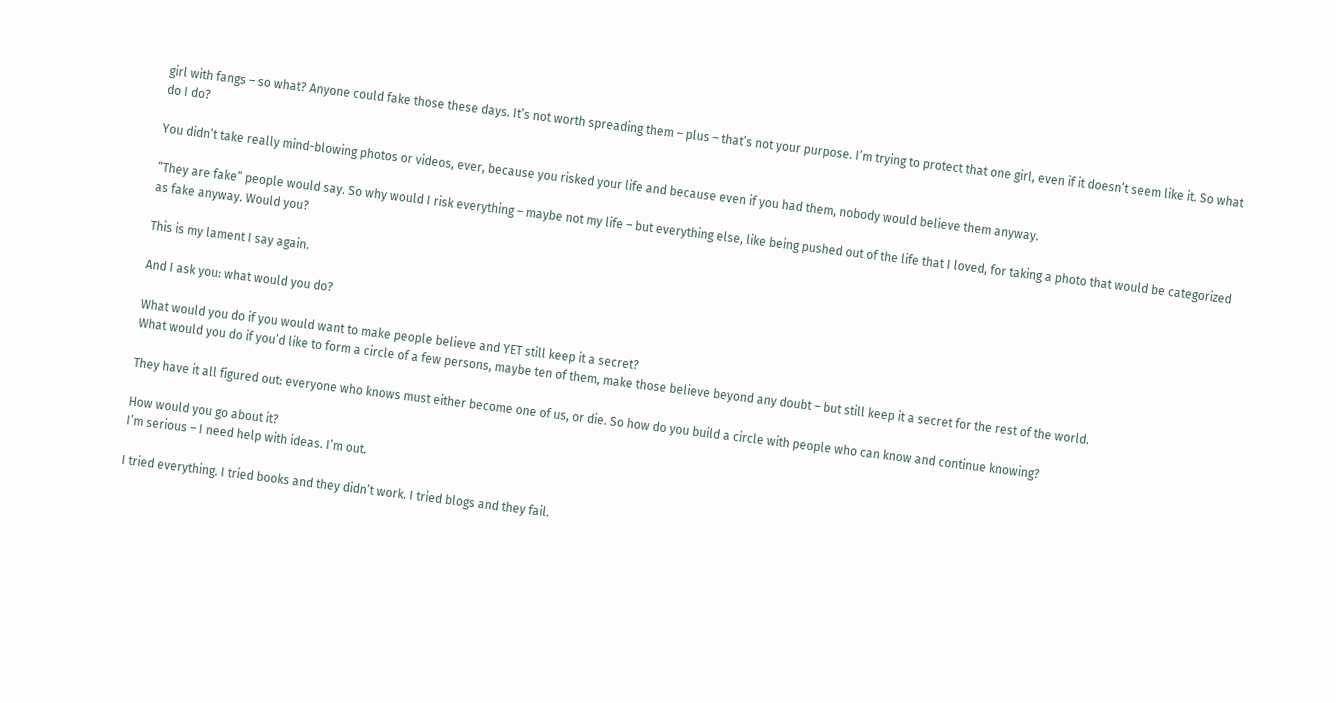girl with fangs – so what? Anyone could fake those these days. It’s not worth spreading them – plus – that’s not your purpose. I’m trying to protect that one girl, even if it doesn’t seem like it. So what do I do?

You didn’t take really mind-blowing photos or videos, ever, because you risked your life and because even if you had them, nobody would believe them anyway.

“They are fake” people would say. So why would I risk everything – maybe not my life – but everything else, like being pushed out of the life that I loved, for taking a photo that would be categorized as fake anyway. Would you?

This is my lament I say again.

And I ask you: what would you do?

What would you do if you would want to make people believe and YET still keep it a secret?
What would you do if you’d like to form a circle of a few persons, maybe ten of them, make those believe beyond any doubt – but still keep it a secret for the rest of the world.

They have it all figured out: everyone who knows must either become one of us, or die. So how do you build a circle with people who can know and continue knowing?

How would you go about it?
I’m serious – I need help with ideas. I’m out.

I tried everything. I tried books and they didn’t work. I tried blogs and they fail.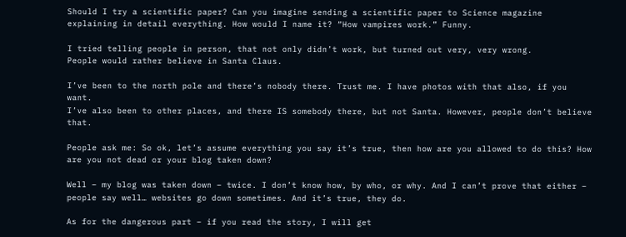Should I try a scientific paper? Can you imagine sending a scientific paper to Science magazine explaining in detail everything. How would I name it? “How vampires work.” Funny.

I tried telling people in person, that not only didn’t work, but turned out very, very wrong.
People would rather believe in Santa Claus.

I’ve been to the north pole and there’s nobody there. Trust me. I have photos with that also, if you want.
I’ve also been to other places, and there IS somebody there, but not Santa. However, people don’t believe that.

People ask me: So ok, let’s assume everything you say it’s true, then how are you allowed to do this? How are you not dead or your blog taken down?

Well – my blog was taken down – twice. I don’t know how, by who, or why. And I can’t prove that either – people say well… websites go down sometimes. And it’s true, they do.

As for the dangerous part – if you read the story, I will get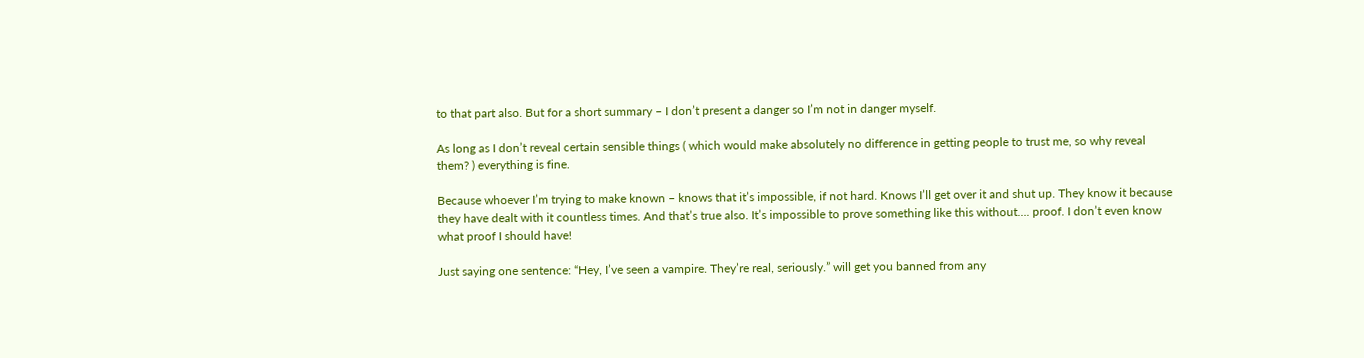to that part also. But for a short summary – I don’t present a danger so I’m not in danger myself.

As long as I don’t reveal certain sensible things ( which would make absolutely no difference in getting people to trust me, so why reveal them? ) everything is fine.

Because whoever I’m trying to make known – knows that it’s impossible, if not hard. Knows I’ll get over it and shut up. They know it because they have dealt with it countless times. And that’s true also. It’s impossible to prove something like this without…. proof. I don’t even know what proof I should have!

Just saying one sentence: “Hey, I’ve seen a vampire. They’re real, seriously.” will get you banned from any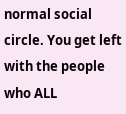normal social circle. You get left with the people who ALL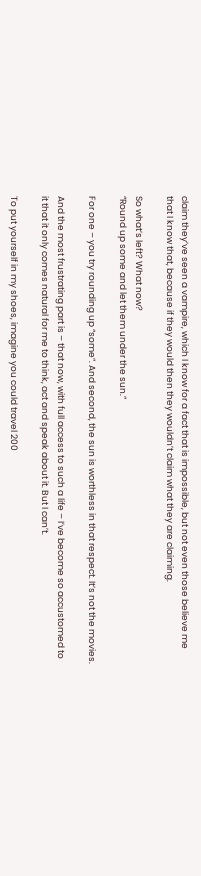claim they’ve seen a vampire, which I know for a fact that is impossible, but not even those believe me that I know that, because if they would then they wouldn’t claim what they are claiming.

So what’s left? What now?
“Round up some and let them under the sun.”

For one – you try rounding up “some”. And second, the sun is worthless in that respect. It’s not the movies.

And the most frustrating part is – that now, with full access to such a life – I’ve become so accustomed to it that it only comes natural for me to think, act and speak about it. But I can’t.

To put yourself in my shoes, imagine you could travel 200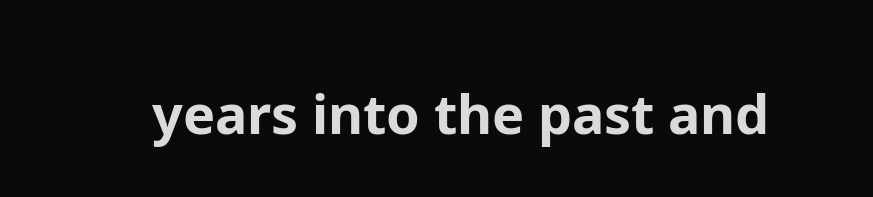years into the past and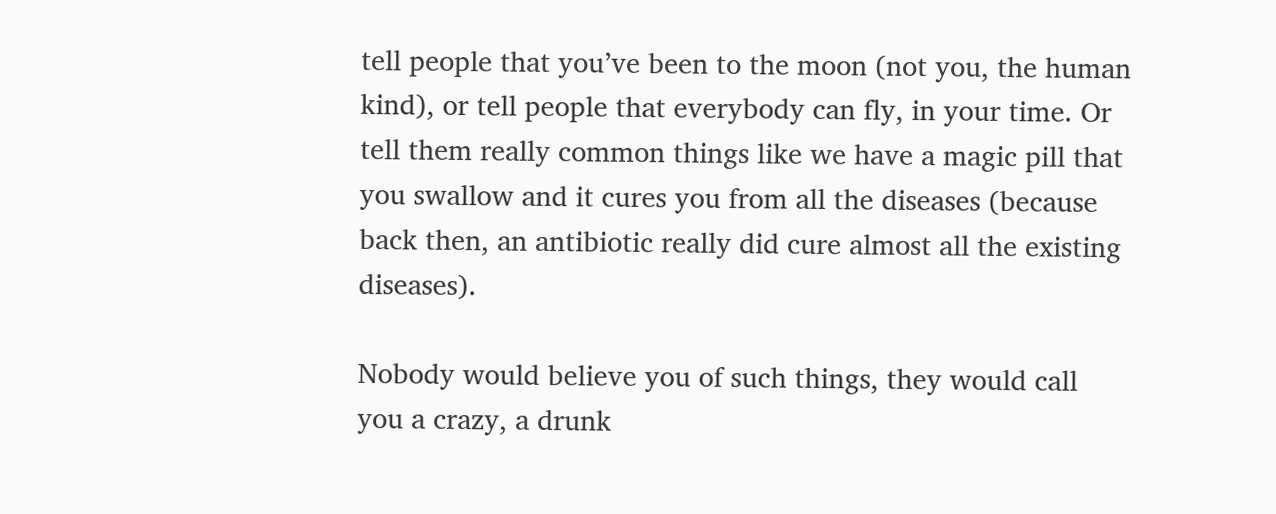tell people that you’ve been to the moon (not you, the human kind), or tell people that everybody can fly, in your time. Or tell them really common things like we have a magic pill that you swallow and it cures you from all the diseases (because back then, an antibiotic really did cure almost all the existing diseases).

Nobody would believe you of such things, they would call you a crazy, a drunk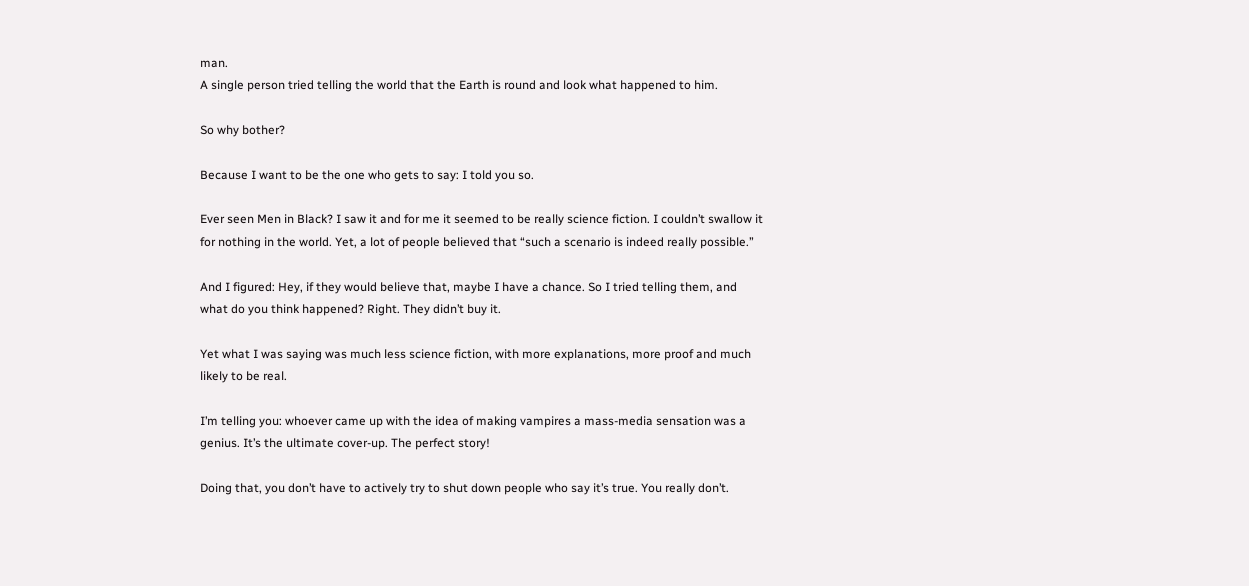man.
A single person tried telling the world that the Earth is round and look what happened to him.

So why bother?

Because I want to be the one who gets to say: I told you so.

Ever seen Men in Black? I saw it and for me it seemed to be really science fiction. I couldn’t swallow it for nothing in the world. Yet, a lot of people believed that “such a scenario is indeed really possible.”

And I figured: Hey, if they would believe that, maybe I have a chance. So I tried telling them, and what do you think happened? Right. They didn’t buy it.

Yet what I was saying was much less science fiction, with more explanations, more proof and much likely to be real.

I’m telling you: whoever came up with the idea of making vampires a mass-media sensation was a genius. It’s the ultimate cover-up. The perfect story!

Doing that, you don’t have to actively try to shut down people who say it’s true. You really don’t.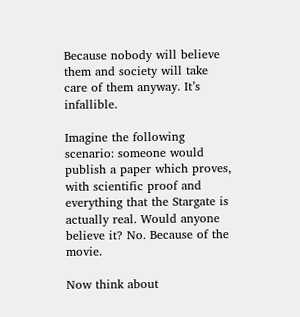Because nobody will believe them and society will take care of them anyway. It’s infallible.

Imagine the following scenario: someone would publish a paper which proves, with scientific proof and everything that the Stargate is actually real. Would anyone believe it? No. Because of the movie.

Now think about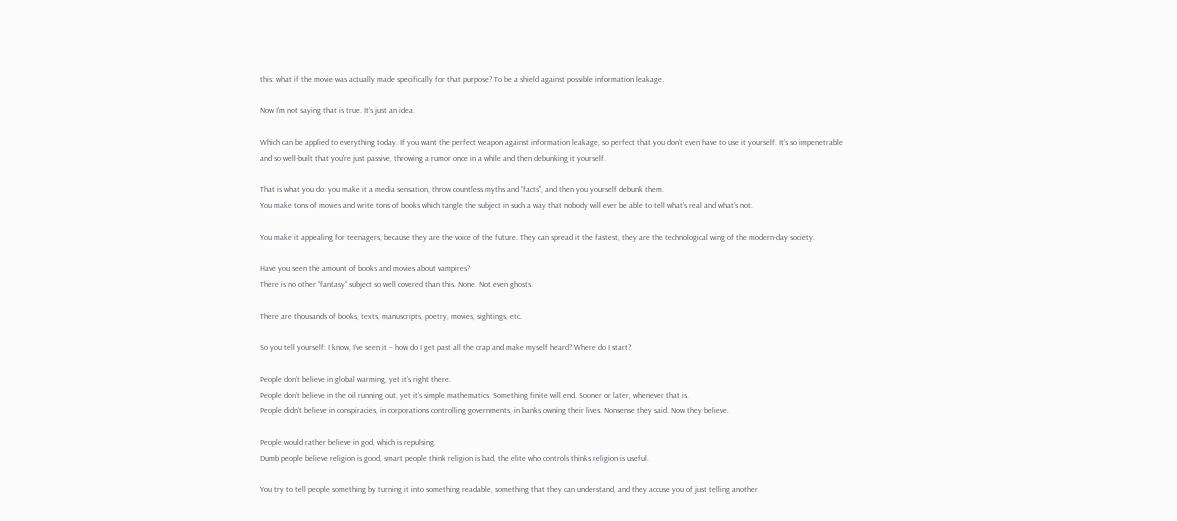this: what if the movie was actually made specifically for that purpose? To be a shield against possible information leakage.

Now I’m not saying that is true. It’s just an idea.

Which can be applied to everything today. If you want the perfect weapon against information leakage, so perfect that you don’t even have to use it yourself. It’s so impenetrable and so well-built that you’re just passive, throwing a rumor once in a while and then debunking it yourself.

That is what you do: you make it a media sensation, throw countless myths and “facts”, and then you yourself debunk them.
You make tons of movies and write tons of books which tangle the subject in such a way that nobody will ever be able to tell what’s real and what’s not.

You make it appealing for teenagers, because they are the voice of the future. They can spread it the fastest, they are the technological wing of the modern-day society.

Have you seen the amount of books and movies about vampires?
There is no other “fantasy” subject so well covered than this. None. Not even ghosts.

There are thousands of books, texts, manuscripts, poetry, movies, sightings, etc.

So you tell yourself: I know, I’ve seen it – how do I get past all the crap and make myself heard? Where do I start?

People don’t believe in global warming, yet it’s right there.
People don’t believe in the oil running out, yet it’s simple mathematics. Something finite will end. Sooner or later, whenever that is.
People didn’t believe in conspiracies, in corporations controlling governments, in banks owning their lives. Nonsense they said. Now they believe.

People would rather believe in god, which is repulsing.
Dumb people believe religion is good, smart people think religion is bad, the elite who controls thinks religion is useful.

You try to tell people something by turning it into something readable, something that they can understand, and they accuse you of just telling another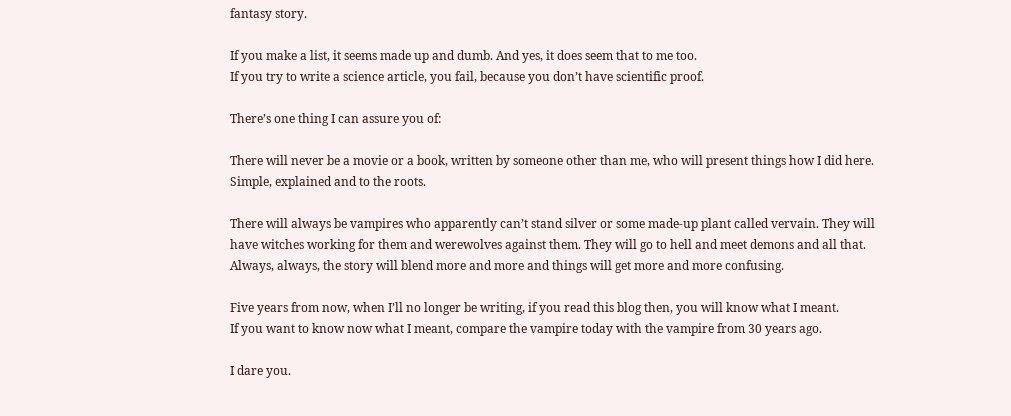fantasy story.

If you make a list, it seems made up and dumb. And yes, it does seem that to me too.
If you try to write a science article, you fail, because you don’t have scientific proof.

There’s one thing I can assure you of:

There will never be a movie or a book, written by someone other than me, who will present things how I did here. Simple, explained and to the roots.

There will always be vampires who apparently can’t stand silver or some made-up plant called vervain. They will have witches working for them and werewolves against them. They will go to hell and meet demons and all that. Always, always, the story will blend more and more and things will get more and more confusing.

Five years from now, when I’ll no longer be writing, if you read this blog then, you will know what I meant.
If you want to know now what I meant, compare the vampire today with the vampire from 30 years ago.

I dare you.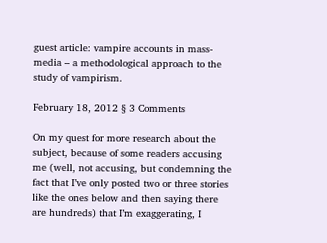guest article: vampire accounts in mass-media – a methodological approach to the study of vampirism.

February 18, 2012 § 3 Comments

On my quest for more research about the subject, because of some readers accusing me (well, not accusing, but condemning the fact that I’ve only posted two or three stories like the ones below and then saying there are hundreds) that I’m exaggerating, I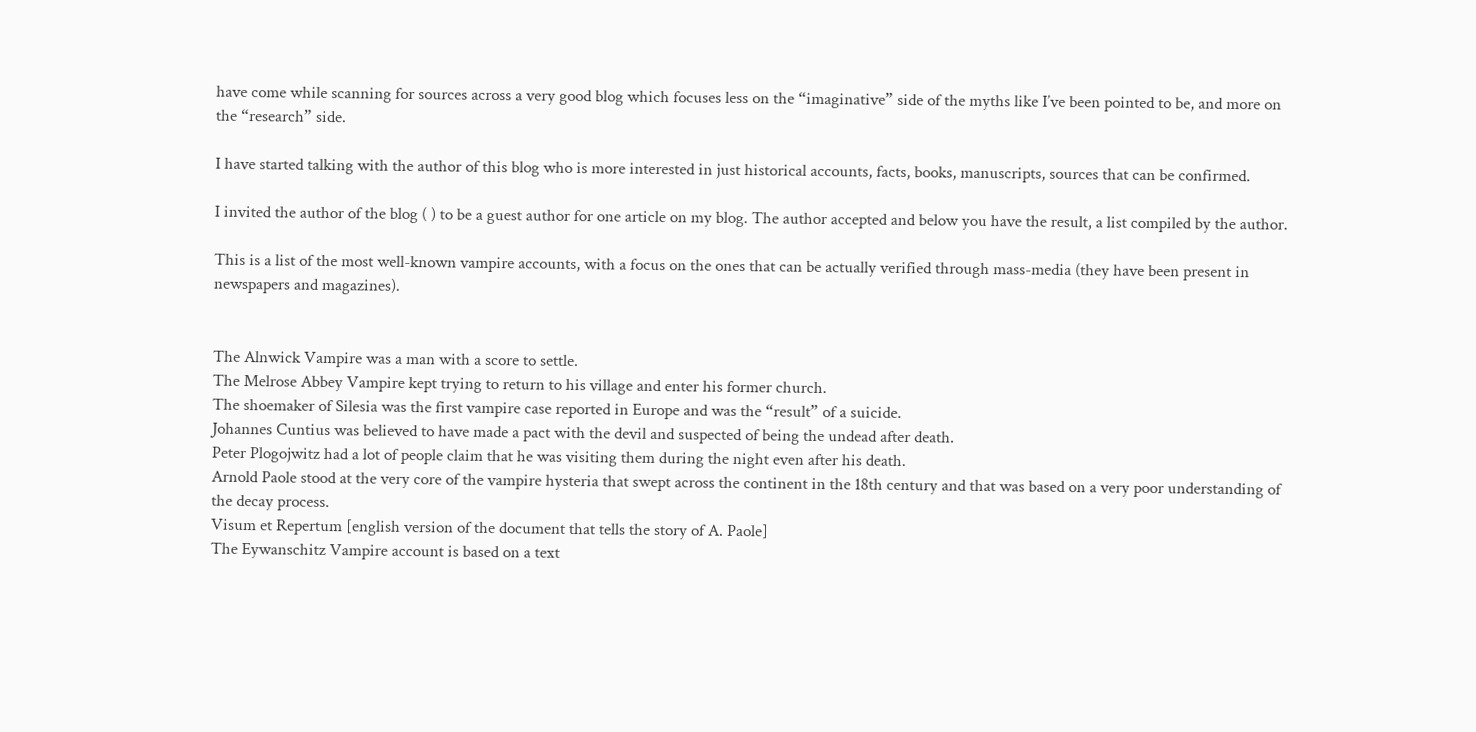have come while scanning for sources across a very good blog which focuses less on the “imaginative” side of the myths like I’ve been pointed to be, and more on the “research” side.

I have started talking with the author of this blog who is more interested in just historical accounts, facts, books, manuscripts, sources that can be confirmed.

I invited the author of the blog ( ) to be a guest author for one article on my blog. The author accepted and below you have the result, a list compiled by the author.

This is a list of the most well-known vampire accounts, with a focus on the ones that can be actually verified through mass-media (they have been present in newspapers and magazines).


The Alnwick Vampire was a man with a score to settle.
The Melrose Abbey Vampire kept trying to return to his village and enter his former church.
The shoemaker of Silesia was the first vampire case reported in Europe and was the “result” of a suicide.
Johannes Cuntius was believed to have made a pact with the devil and suspected of being the undead after death.
Peter Plogojwitz had a lot of people claim that he was visiting them during the night even after his death.
Arnold Paole stood at the very core of the vampire hysteria that swept across the continent in the 18th century and that was based on a very poor understanding of the decay process.
Visum et Repertum [english version of the document that tells the story of A. Paole]
The Eywanschitz Vampire account is based on a text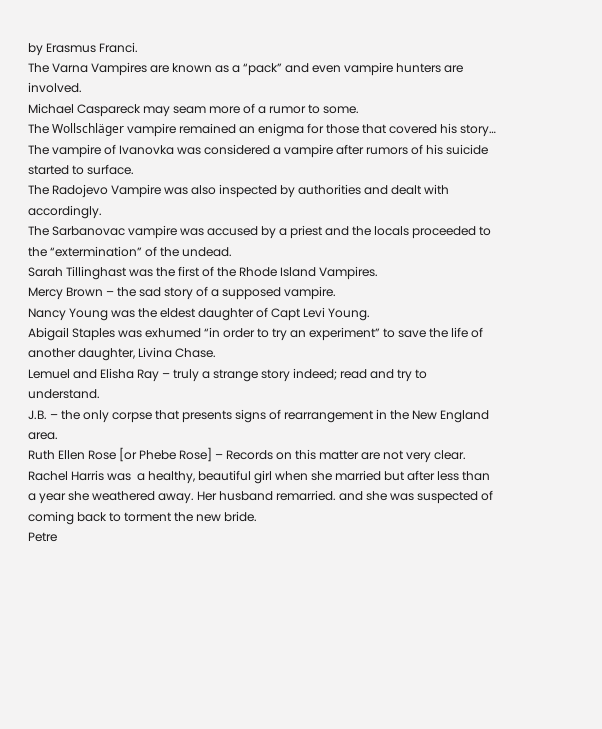by Erasmus Franci.
The Varna Vampires are known as a “pack” and even vampire hunters are involved.
Michael Caspareck may seam more of a rumor to some.
The Wollschläger vampire remained an enigma for those that covered his story…
The vampire of Ivanovka was considered a vampire after rumors of his suicide started to surface.
The Radojevo Vampire was also inspected by authorities and dealt with accordingly.
The Sarbanovac vampire was accused by a priest and the locals proceeded to the “extermination” of the undead.
Sarah Tillinghast was the first of the Rhode Island Vampires.
Mercy Brown – the sad story of a supposed vampire.
Nancy Young was the eldest daughter of Capt Levi Young.
Abigail Staples was exhumed “in order to try an experiment” to save the life of another daughter, Livina Chase.
Lemuel and Elisha Ray – truly a strange story indeed; read and try to understand.
J.B. – the only corpse that presents signs of rearrangement in the New England area.
Ruth Ellen Rose [or Phebe Rose] – Records on this matter are not very clear.
Rachel Harris was  a healthy, beautiful girl when she married but after less than a year she weathered away. Her husband remarried. and she was suspected of coming back to torment the new bride.
Petre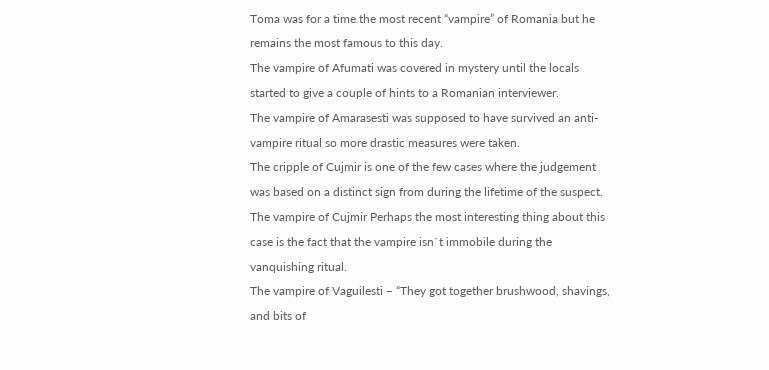Toma was for a time the most recent “vampire” of Romania but he remains the most famous to this day.
The vampire of Afumati was covered in mystery until the locals started to give a couple of hints to a Romanian interviewer.
The vampire of Amarasesti was supposed to have survived an anti-vampire ritual so more drastic measures were taken.
The cripple of Cujmir is one of the few cases where the judgement was based on a distinct sign from during the lifetime of the suspect.
The vampire of Cujmir Perhaps the most interesting thing about this case is the fact that the vampire isn`t immobile during the vanquishing ritual.
The vampire of Vaguilesti – “They got together brushwood, shavings, and bits of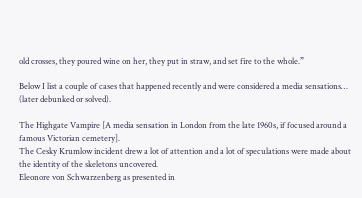old crosses, they poured wine on her, they put in straw, and set fire to the whole.”

Below I list a couple of cases that happened recently and were considered a media sensations… (later debunked or solved).

The Highgate Vampire [A media sensation in London from the late 1960s, if focused around a famous Victorian cemetery].
The Cesky Krumlow incident drew a lot of attention and a lot of speculations were made about the identity of the skeletons uncovered.
Eleonore von Schwarzenberg as presented in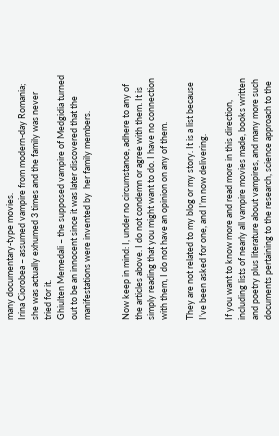many documentary-type movies.
Irina Ciorobea – assumed vampire from modern-day Romania; she was actually exhumed 3 times and the family was never tried for it.
Ghiulten Memedali – the supposed vampire of Medgidia turned out to be an innocent since it was later discovered that the manifestations were invented by  her family members.


Now keep in mind: I, under no circumstance, adhere to any of the articles above. I do not condemn or agree with them. It is simply reading that you might want to do. I have no connection with them, I do not have an opinion on any of them.

They are not related to my blog or my story. It is a list because I’ve been asked for one, and I’m now delivering.

If you want to know more and read more in this direction, including lists of nearly all vampire movies made, books written and poetry plus literature about vampires, and many more such documents pertaining to the research, science approach to the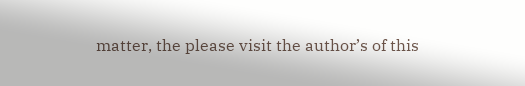matter, the please visit the author’s of this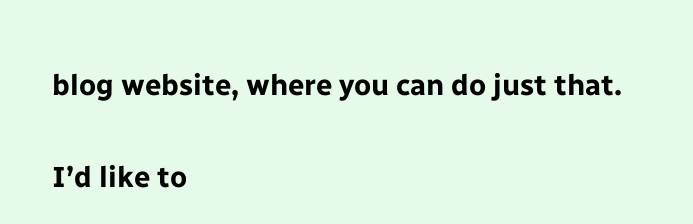blog website, where you can do just that.

I’d like to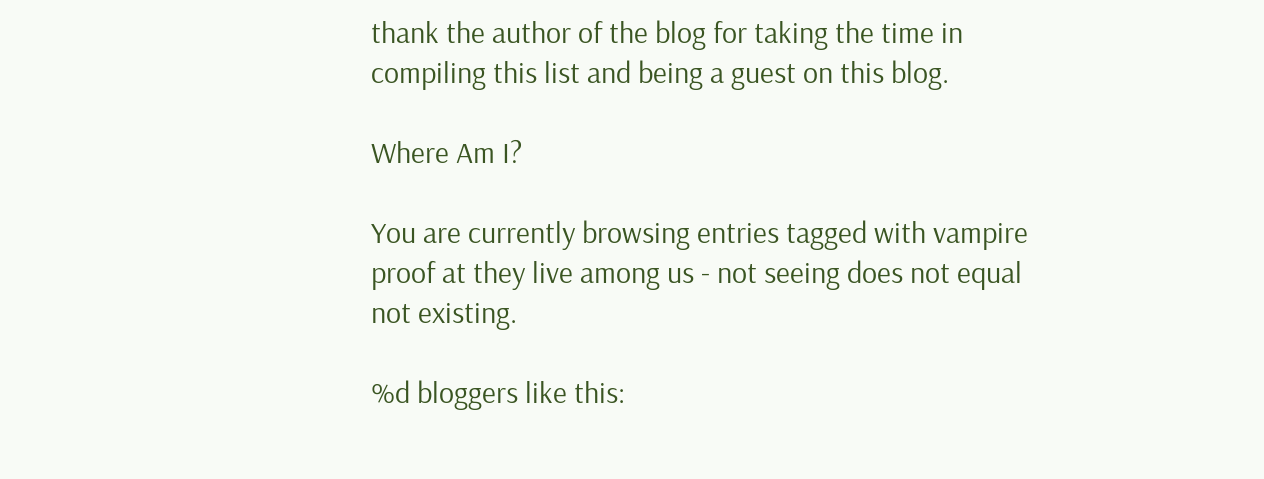thank the author of the blog for taking the time in compiling this list and being a guest on this blog.

Where Am I?

You are currently browsing entries tagged with vampire proof at they live among us - not seeing does not equal not existing.

%d bloggers like this: